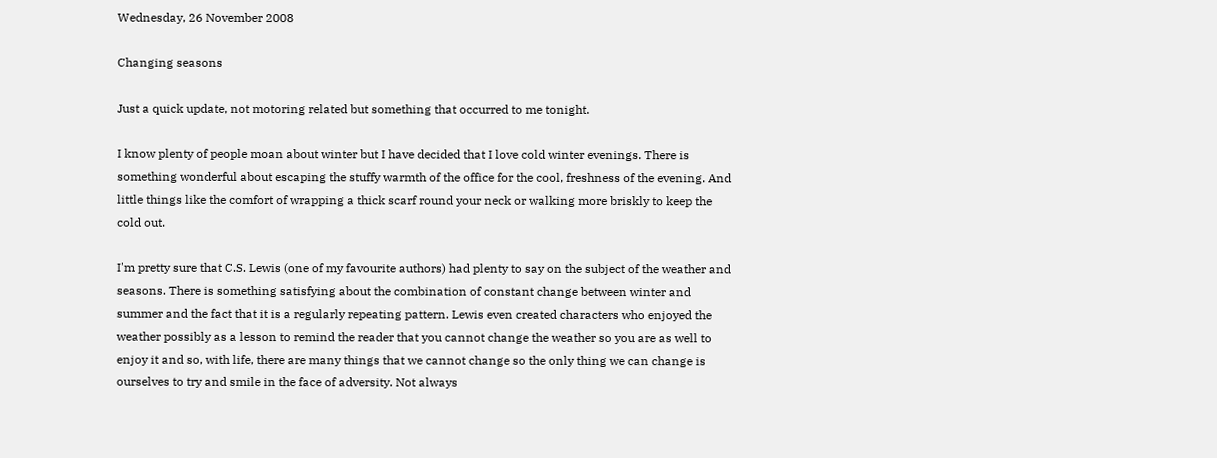Wednesday, 26 November 2008

Changing seasons

Just a quick update, not motoring related but something that occurred to me tonight.

I know plenty of people moan about winter but I have decided that I love cold winter evenings. There is something wonderful about escaping the stuffy warmth of the office for the cool, freshness of the evening. And little things like the comfort of wrapping a thick scarf round your neck or walking more briskly to keep the cold out.

I'm pretty sure that C.S. Lewis (one of my favourite authors) had plenty to say on the subject of the weather and seasons. There is something satisfying about the combination of constant change between winter and summer and the fact that it is a regularly repeating pattern. Lewis even created characters who enjoyed the weather possibly as a lesson to remind the reader that you cannot change the weather so you are as well to enjoy it and so, with life, there are many things that we cannot change so the only thing we can change is ourselves to try and smile in the face of adversity. Not always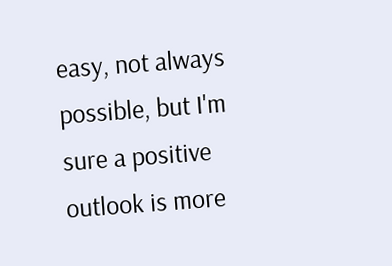easy, not always possible, but I'm sure a positive outlook is more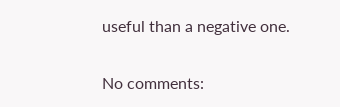useful than a negative one.

No comments: